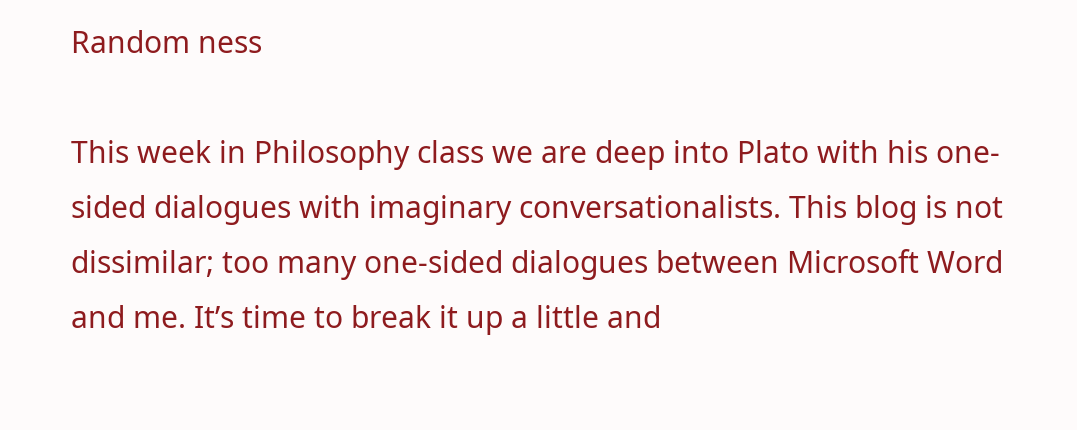Random ness

This week in Philosophy class we are deep into Plato with his one-sided dialogues with imaginary conversationalists. This blog is not dissimilar; too many one-sided dialogues between Microsoft Word and me. It’s time to break it up a little and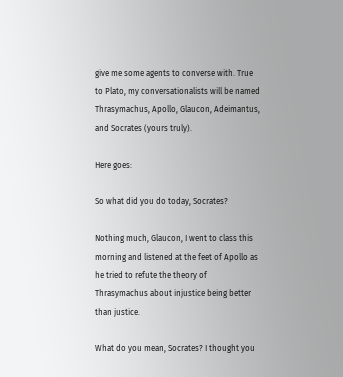give me some agents to converse with. True to Plato, my conversationalists will be named Thrasymachus, Apollo, Glaucon, Adeimantus, and Socrates (yours truly).

Here goes:

So what did you do today, Socrates?

Nothing much, Glaucon, I went to class this morning and listened at the feet of Apollo as he tried to refute the theory of Thrasymachus about injustice being better than justice.

What do you mean, Socrates? I thought you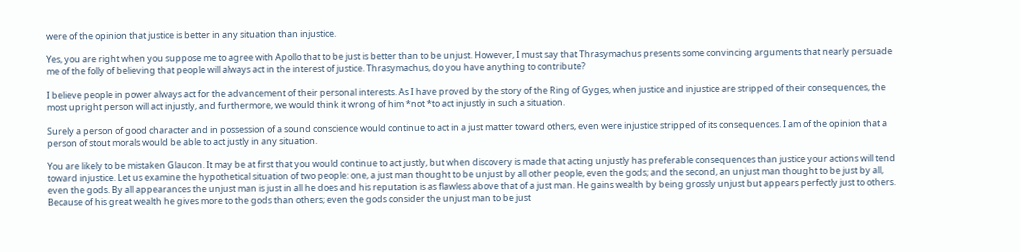were of the opinion that justice is better in any situation than injustice.

Yes, you are right when you suppose me to agree with Apollo that to be just is better than to be unjust. However, I must say that Thrasymachus presents some convincing arguments that nearly persuade me of the folly of believing that people will always act in the interest of justice. Thrasymachus, do you have anything to contribute?

I believe people in power always act for the advancement of their personal interests. As I have proved by the story of the Ring of Gyges, when justice and injustice are stripped of their consequences, the most upright person will act injustly, and furthermore, we would think it wrong of him *not *to act injustly in such a situation.

Surely a person of good character and in possession of a sound conscience would continue to act in a just matter toward others, even were injustice stripped of its consequences. I am of the opinion that a person of stout morals would be able to act justly in any situation.

You are likely to be mistaken Glaucon. It may be at first that you would continue to act justly, but when discovery is made that acting unjustly has preferable consequences than justice your actions will tend toward injustice. Let us examine the hypothetical situation of two people: one, a just man thought to be unjust by all other people, even the gods; and the second, an unjust man thought to be just by all, even the gods. By all appearances the unjust man is just in all he does and his reputation is as flawless above that of a just man. He gains wealth by being grossly unjust but appears perfectly just to others. Because of his great wealth he gives more to the gods than others; even the gods consider the unjust man to be just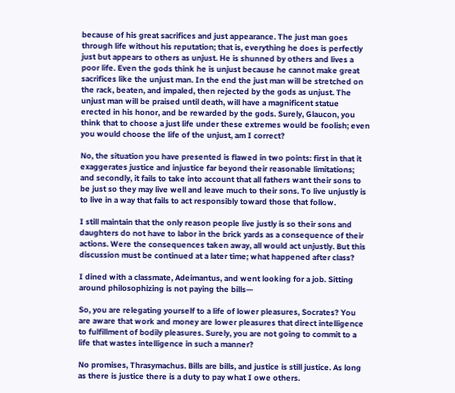because of his great sacrifices and just appearance. The just man goes through life without his reputation; that is, everything he does is perfectly just but appears to others as unjust. He is shunned by others and lives a poor life. Even the gods think he is unjust because he cannot make great sacrifices like the unjust man. In the end the just man will be stretched on the rack, beaten, and impaled, then rejected by the gods as unjust. The unjust man will be praised until death, will have a magnificent statue erected in his honor, and be rewarded by the gods. Surely, Glaucon, you think that to choose a just life under these extremes would be foolish; even you would choose the life of the unjust, am I correct?

No, the situation you have presented is flawed in two points: first in that it exaggerates justice and injustice far beyond their reasonable limitations; and secondly, it fails to take into account that all fathers want their sons to be just so they may live well and leave much to their sons. To live unjustly is to live in a way that fails to act responsibly toward those that follow.

I still maintain that the only reason people live justly is so their sons and daughters do not have to labor in the brick yards as a consequence of their actions. Were the consequences taken away, all would act unjustly. But this discussion must be continued at a later time; what happened after class?

I dined with a classmate, Adeimantus, and went looking for a job. Sitting around philosophizing is not paying the bills—

So, you are relegating yourself to a life of lower pleasures, Socrates? You are aware that work and money are lower pleasures that direct intelligence to fulfillment of bodily pleasures. Surely, you are not going to commit to a life that wastes intelligence in such a manner?

No promises, Thrasymachus. Bills are bills, and justice is still justice. As long as there is justice there is a duty to pay what I owe others.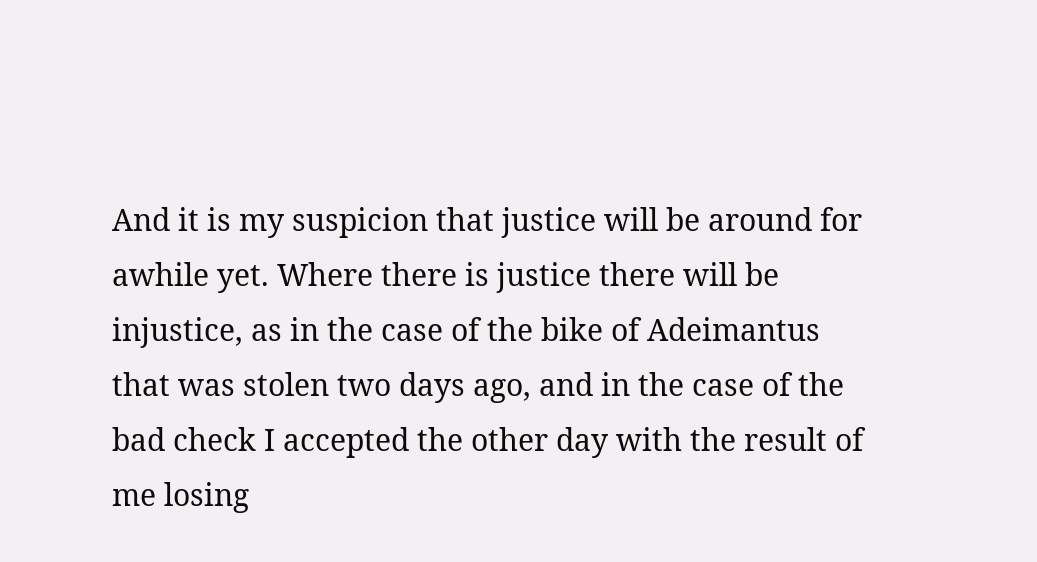And it is my suspicion that justice will be around for awhile yet. Where there is justice there will be injustice, as in the case of the bike of Adeimantus that was stolen two days ago, and in the case of the bad check I accepted the other day with the result of me losing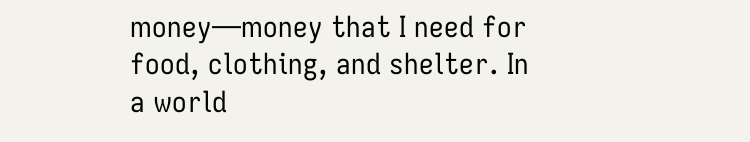money—money that I need for food, clothing, and shelter. In a world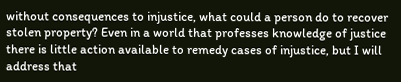without consequences to injustice, what could a person do to recover stolen property? Even in a world that professes knowledge of justice there is little action available to remedy cases of injustice, but I will address that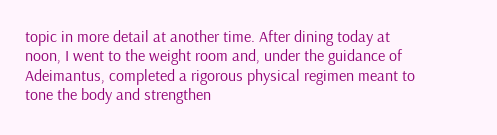topic in more detail at another time. After dining today at noon, I went to the weight room and, under the guidance of Adeimantus, completed a rigorous physical regimen meant to tone the body and strengthen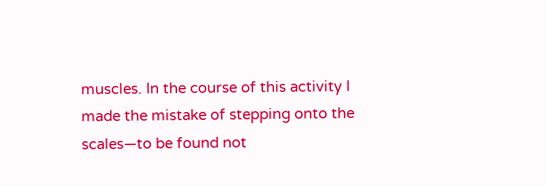muscles. In the course of this activity I made the mistake of stepping onto the scales—to be found not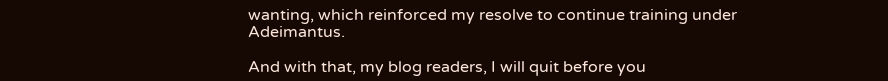wanting, which reinforced my resolve to continue training under Adeimantus.

And with that, my blog readers, I will quit before you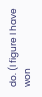do. (I figure I have won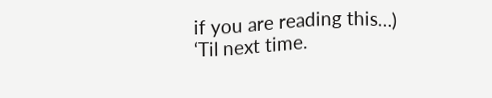if you are reading this…) ‘Til next time.